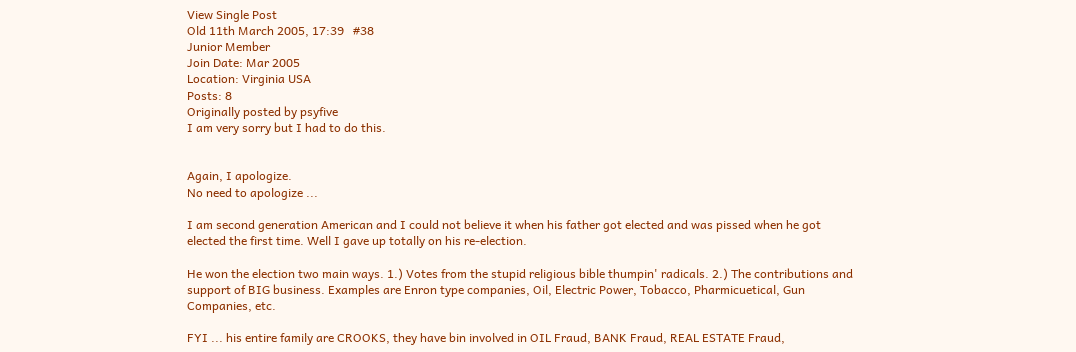View Single Post
Old 11th March 2005, 17:39   #38
Junior Member
Join Date: Mar 2005
Location: Virginia USA
Posts: 8
Originally posted by psyfive
I am very sorry but I had to do this.


Again, I apologize.
No need to apologize ...

I am second generation American and I could not believe it when his father got elected and was pissed when he got elected the first time. Well I gave up totally on his re-election.

He won the election two main ways. 1.) Votes from the stupid religious bible thumpin' radicals. 2.) The contributions and support of BIG business. Examples are Enron type companies, Oil, Electric Power, Tobacco, Pharmicuetical, Gun Companies, etc.

FYI ... his entire family are CROOKS, they have bin involved in OIL Fraud, BANK Fraud, REAL ESTATE Fraud,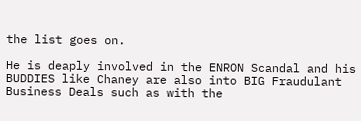the list goes on.

He is deaply involved in the ENRON Scandal and his BUDDIES like Chaney are also into BIG Fraudulant Business Deals such as with the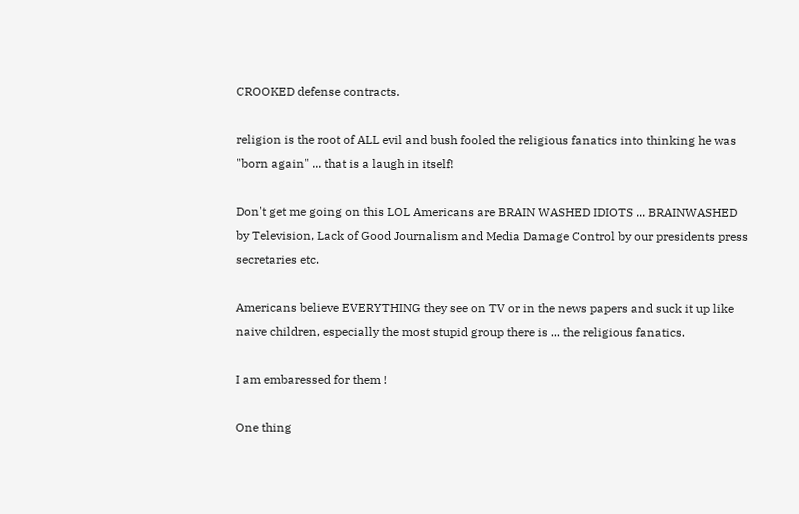CROOKED defense contracts.

religion is the root of ALL evil and bush fooled the religious fanatics into thinking he was "born again" ... that is a laugh in itself!

Don't get me going on this LOL Americans are BRAIN WASHED IDIOTS ... BRAINWASHED by Television, Lack of Good Journalism and Media Damage Control by our presidents press secretaries etc.

Americans believe EVERYTHING they see on TV or in the news papers and suck it up like naive children, especially the most stupid group there is ... the religious fanatics.

I am embaressed for them !

One thing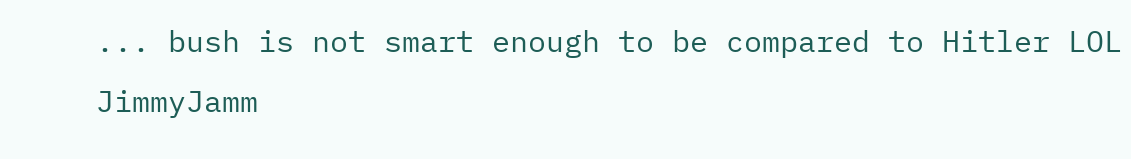... bush is not smart enough to be compared to Hitler LOL
JimmyJamm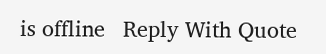is offline   Reply With Quote